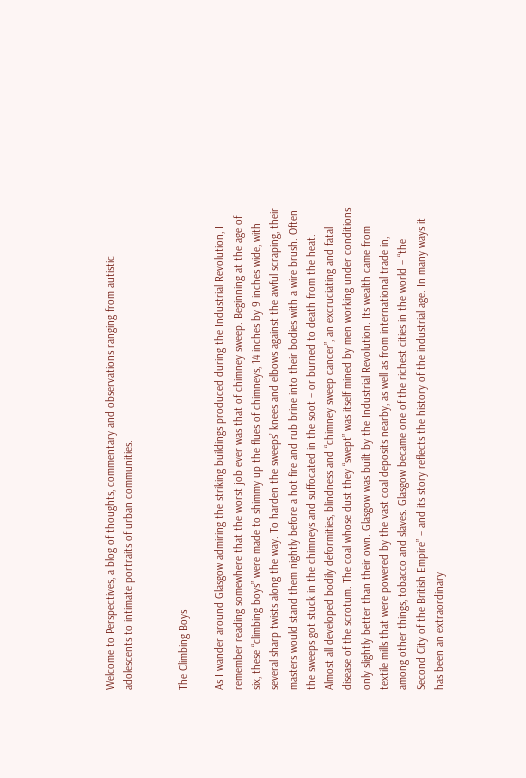Welcome to Perspectives, a blog of thoughts, commentary and observations ranging from autistic adolescents to intimate portraits of urban communities.


The Climbing Boys

As I wander around Glasgow admiring the striking buildings produced during the Industrial Revolution, I remember reading somewhere that the worst job ever was that of chimney sweep. Beginning at the age of six, these “climbing boys” were made to shimmy up the flues of chimneys, 14 inches by 9 inches wide, with several sharp twists along the way. To harden the sweeps’ knees and elbows against the awful scraping, their masters would stand them nightly before a hot fire and rub brine into their bodies with a wire brush. Often the sweeps got stuck in the chimneys and suffocated in the soot – or burned to death from the heat. Almost all developed bodily deformities, blindness and “chimney sweep cancer”, an excruciating and fatal disease of the scrotum. The coal whose dust they “swept” was itself mined by men working under conditions only slightly better than their own. Glasgow was built by the Industrial Revolution. Its wealth came from textile mills that were powered by the vast coal deposits nearby, as well as from international trade in, among other things, tobacco and slaves. Glasgow became one of the richest cities in the world – “the Second City of the British Empire” – and its story reflects the history of the industrial age. In many ways it has been an extraordinary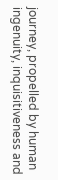journey, propelled by human ingenuity, inquisitiveness and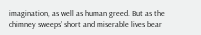imagination, as well as human greed. But as the chimney sweeps’ short and miserable lives bear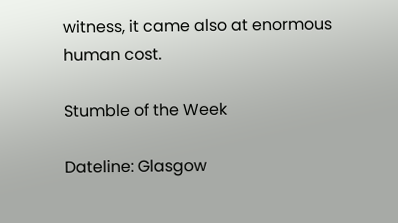witness, it came also at enormous human cost.

Stumble of the Week

Dateline: Glasgow